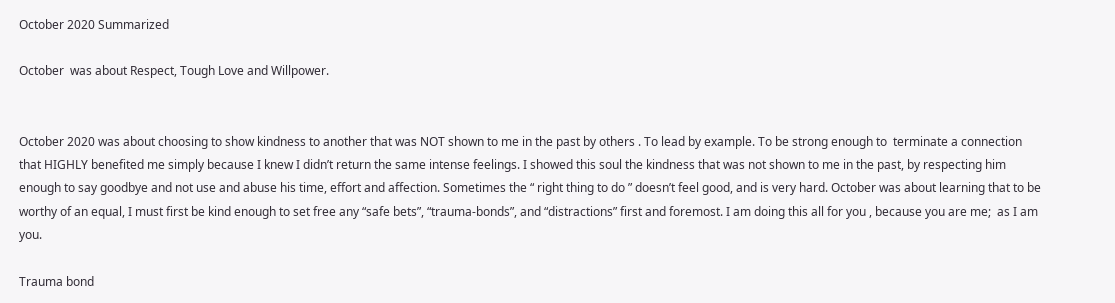October 2020 Summarized

October  was about Respect, Tough Love and Willpower.


October 2020 was about choosing to show kindness to another that was NOT shown to me in the past by others . To lead by example. To be strong enough to  terminate a connection that HIGHLY benefited me simply because I knew I didn’t return the same intense feelings. I showed this soul the kindness that was not shown to me in the past, by respecting him enough to say goodbye and not use and abuse his time, effort and affection. Sometimes the “ right thing to do ” doesn’t feel good, and is very hard. October was about learning that to be worthy of an equal, I must first be kind enough to set free any “safe bets”, “trauma-bonds”, and “distractions” first and foremost. I am doing this all for you , because you are me;  as I am you.

Trauma bond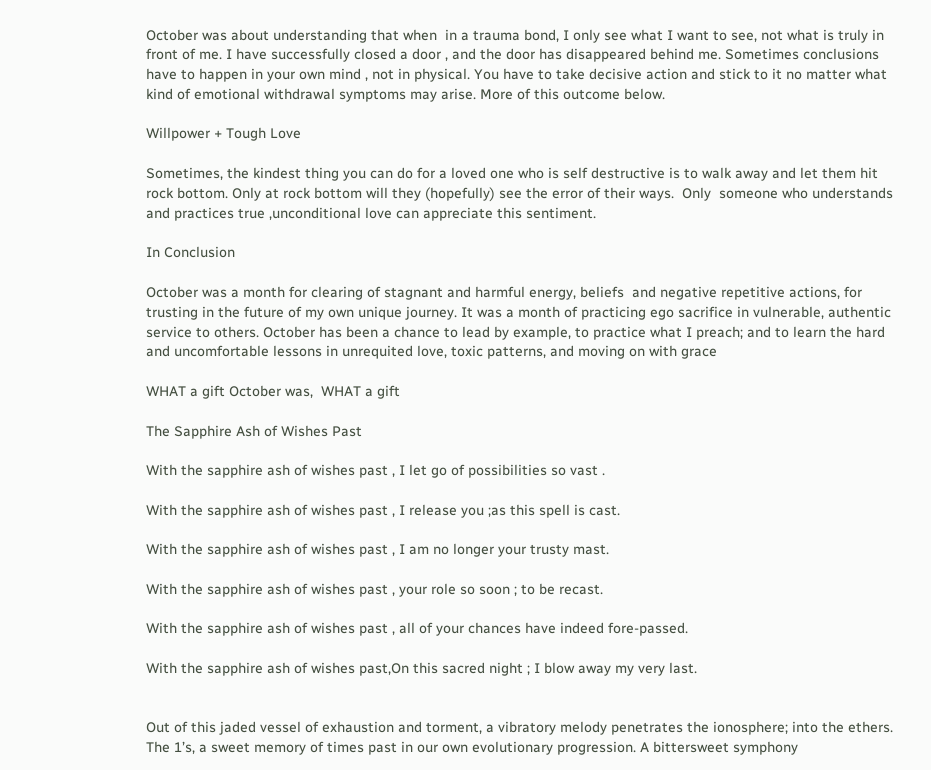October was about understanding that when  in a trauma bond, I only see what I want to see, not what is truly in front of me. I have successfully closed a door , and the door has disappeared behind me. Sometimes conclusions have to happen in your own mind , not in physical. You have to take decisive action and stick to it no matter what kind of emotional withdrawal symptoms may arise. More of this outcome below.

Willpower + Tough Love

Sometimes, the kindest thing you can do for a loved one who is self destructive is to walk away and let them hit rock bottom. Only at rock bottom will they (hopefully) see the error of their ways.  Only  someone who understands and practices true ,unconditional love can appreciate this sentiment.

In Conclusion

October was a month for clearing of stagnant and harmful energy, beliefs  and negative repetitive actions, for trusting in the future of my own unique journey. It was a month of practicing ego sacrifice in vulnerable, authentic service to others. October has been a chance to lead by example, to practice what I preach; and to learn the hard and uncomfortable lessons in unrequited love, toxic patterns, and moving on with grace

WHAT a gift October was,  WHAT a gift

The Sapphire Ash of Wishes Past

With the sapphire ash of wishes past , I let go of possibilities so vast .

With the sapphire ash of wishes past , I release you ;as this spell is cast.

With the sapphire ash of wishes past , I am no longer your trusty mast.

With the sapphire ash of wishes past , your role so soon ; to be recast.

With the sapphire ash of wishes past , all of your chances have indeed fore-passed.

With the sapphire ash of wishes past,On this sacred night ; I blow away my very last.


Out of this jaded vessel of exhaustion and torment, a vibratory melody penetrates the ionosphere; into the ethers.  The 1’s, a sweet memory of times past in our own evolutionary progression. A bittersweet symphony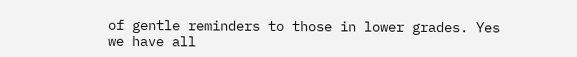of gentle reminders to those in lower grades. Yes we have all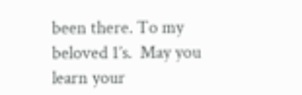been there. To my beloved 1’s.  May you learn your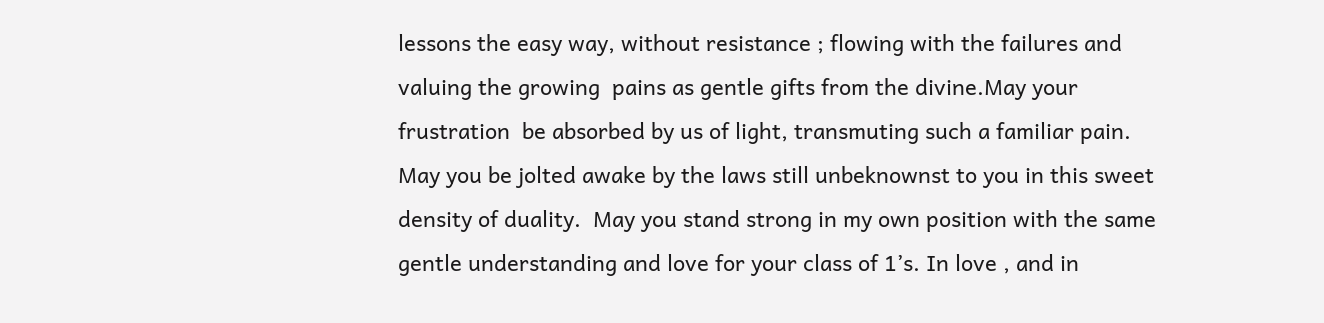lessons the easy way, without resistance ; flowing with the failures and valuing the growing  pains as gentle gifts from the divine.May your frustration  be absorbed by us of light, transmuting such a familiar pain.  May you be jolted awake by the laws still unbeknownst to you in this sweet density of duality.  May you stand strong in my own position with the same gentle understanding and love for your class of 1’s. In love , and in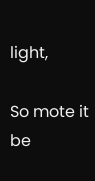light,

So mote it be